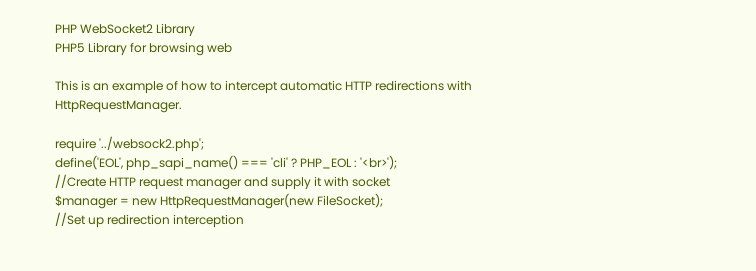PHP WebSocket2 Library
PHP5 Library for browsing web

This is an example of how to intercept automatic HTTP redirections with HttpRequestManager.

require '../websock2.php';
define('EOL', php_sapi_name() === 'cli' ? PHP_EOL : '<br>');
//Create HTTP request manager and supply it with socket
$manager = new HttpRequestManager(new FileSocket);
//Set up redirection interception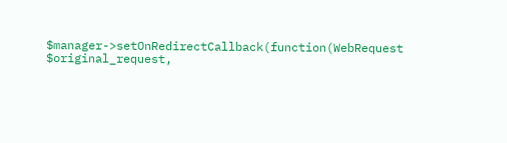$manager->setOnRedirectCallback(function(WebRequest $original_request,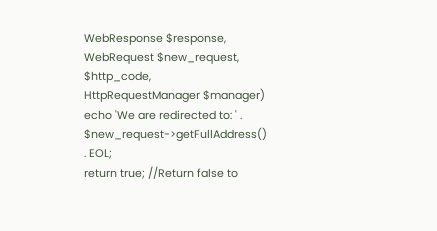WebResponse $response,
WebRequest $new_request, $http_code, HttpRequestManager $manager)
echo 'We are redirected to: ' . $new_request->getFullAddress() . EOL;
return true; //Return false to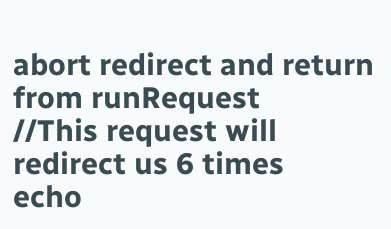abort redirect and return from runRequest
//This request will redirect us 6 times
echo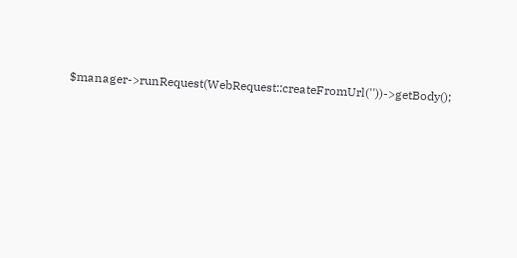$manager->runRequest(WebRequest::createFromUrl(''))->getBody();